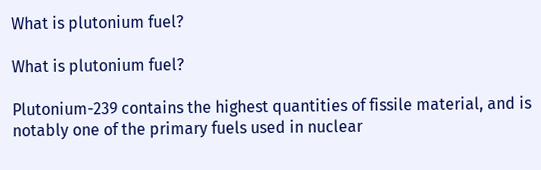What is plutonium fuel?

What is plutonium fuel?

Plutonium-239 contains the highest quantities of fissile material, and is notably one of the primary fuels used in nuclear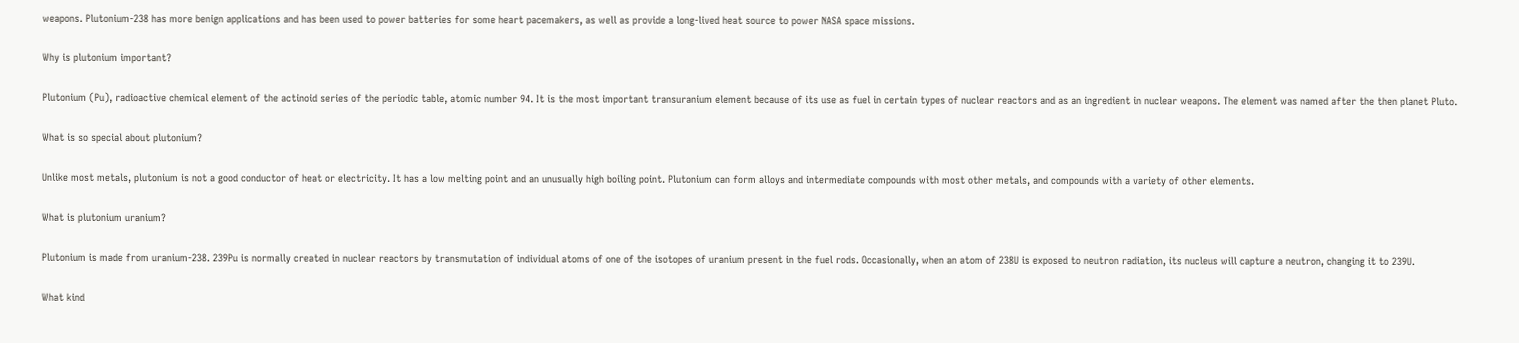weapons. Plutonium-238 has more benign applications and has been used to power batteries for some heart pacemakers, as well as provide a long-lived heat source to power NASA space missions.

Why is plutonium important?

Plutonium (Pu), radioactive chemical element of the actinoid series of the periodic table, atomic number 94. It is the most important transuranium element because of its use as fuel in certain types of nuclear reactors and as an ingredient in nuclear weapons. The element was named after the then planet Pluto.

What is so special about plutonium?

Unlike most metals, plutonium is not a good conductor of heat or electricity. It has a low melting point and an unusually high boiling point. Plutonium can form alloys and intermediate compounds with most other metals, and compounds with a variety of other elements.

What is plutonium uranium?

Plutonium is made from uranium-238. 239Pu is normally created in nuclear reactors by transmutation of individual atoms of one of the isotopes of uranium present in the fuel rods. Occasionally, when an atom of 238U is exposed to neutron radiation, its nucleus will capture a neutron, changing it to 239U.

What kind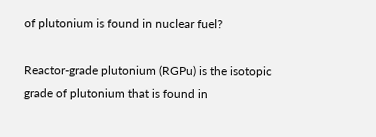of plutonium is found in nuclear fuel?

Reactor-grade plutonium (RGPu) is the isotopic grade of plutonium that is found in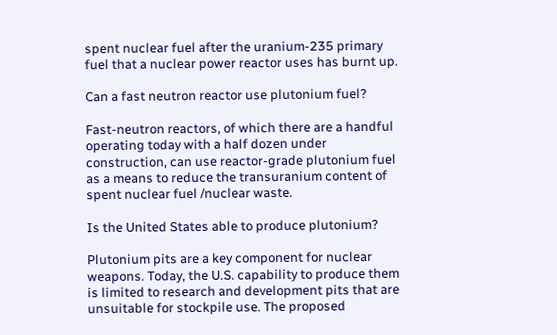spent nuclear fuel after the uranium-235 primary fuel that a nuclear power reactor uses has burnt up.

Can a fast neutron reactor use plutonium fuel?

Fast-neutron reactors, of which there are a handful operating today with a half dozen under construction, can use reactor-grade plutonium fuel as a means to reduce the transuranium content of spent nuclear fuel /nuclear waste.

Is the United States able to produce plutonium?

Plutonium pits are a key component for nuclear weapons. Today, the U.S. capability to produce them is limited to research and development pits that are unsuitable for stockpile use. The proposed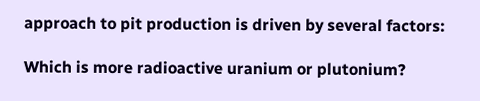approach to pit production is driven by several factors:

Which is more radioactive uranium or plutonium?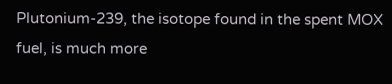Plutonium-239, the isotope found in the spent MOX fuel, is much more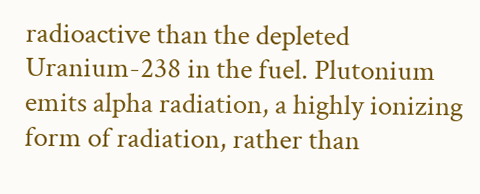radioactive than the depleted Uranium-238 in the fuel. Plutonium emits alpha radiation, a highly ionizing form of radiation, rather than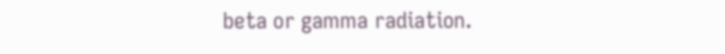beta or gamma radiation.